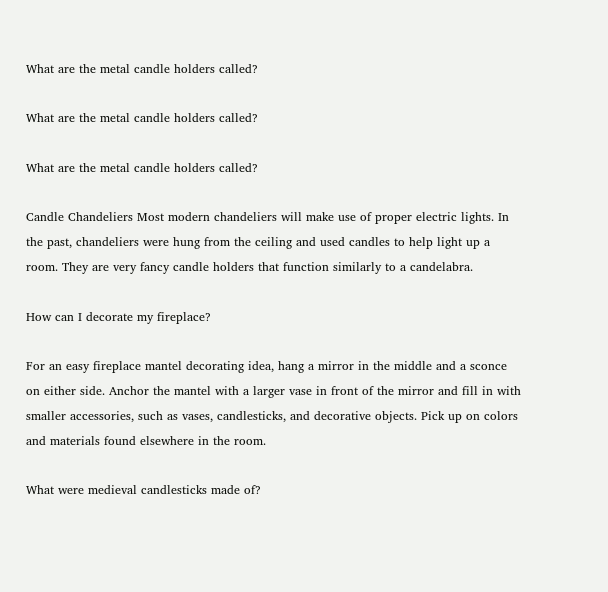What are the metal candle holders called?

What are the metal candle holders called?

What are the metal candle holders called?

Candle Chandeliers Most modern chandeliers will make use of proper electric lights. In the past, chandeliers were hung from the ceiling and used candles to help light up a room. They are very fancy candle holders that function similarly to a candelabra.

How can I decorate my fireplace?

For an easy fireplace mantel decorating idea, hang a mirror in the middle and a sconce on either side. Anchor the mantel with a larger vase in front of the mirror and fill in with smaller accessories, such as vases, candlesticks, and decorative objects. Pick up on colors and materials found elsewhere in the room.

What were medieval candlesticks made of?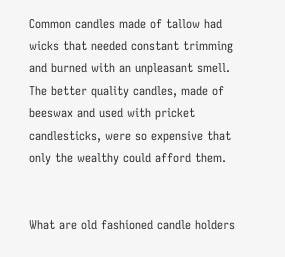Common candles made of tallow had wicks that needed constant trimming and burned with an unpleasant smell. The better quality candles, made of beeswax and used with pricket candlesticks, were so expensive that only the wealthy could afford them.


What are old fashioned candle holders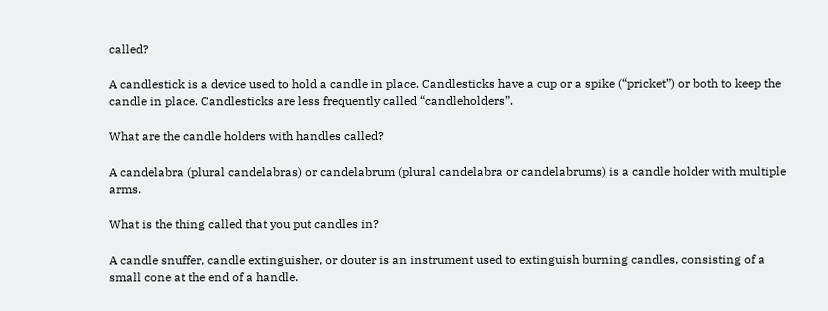called?

A candlestick is a device used to hold a candle in place. Candlesticks have a cup or a spike (“pricket”) or both to keep the candle in place. Candlesticks are less frequently called “candleholders”.

What are the candle holders with handles called?

A candelabra (plural candelabras) or candelabrum (plural candelabra or candelabrums) is a candle holder with multiple arms.

What is the thing called that you put candles in?

A candle snuffer, candle extinguisher, or douter is an instrument used to extinguish burning candles, consisting of a small cone at the end of a handle.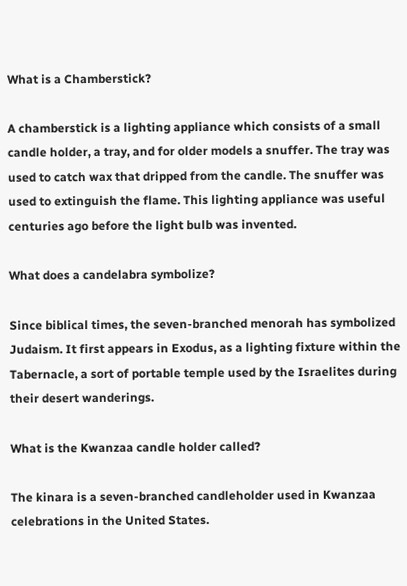What is a Chamberstick?

A chamberstick is a lighting appliance which consists of a small candle holder, a tray, and for older models a snuffer. The tray was used to catch wax that dripped from the candle. The snuffer was used to extinguish the flame. This lighting appliance was useful centuries ago before the light bulb was invented.

What does a candelabra symbolize?

Since biblical times, the seven-branched menorah has symbolized Judaism. It first appears in Exodus, as a lighting fixture within the Tabernacle, a sort of portable temple used by the Israelites during their desert wanderings.

What is the Kwanzaa candle holder called?

The kinara is a seven-branched candleholder used in Kwanzaa celebrations in the United States.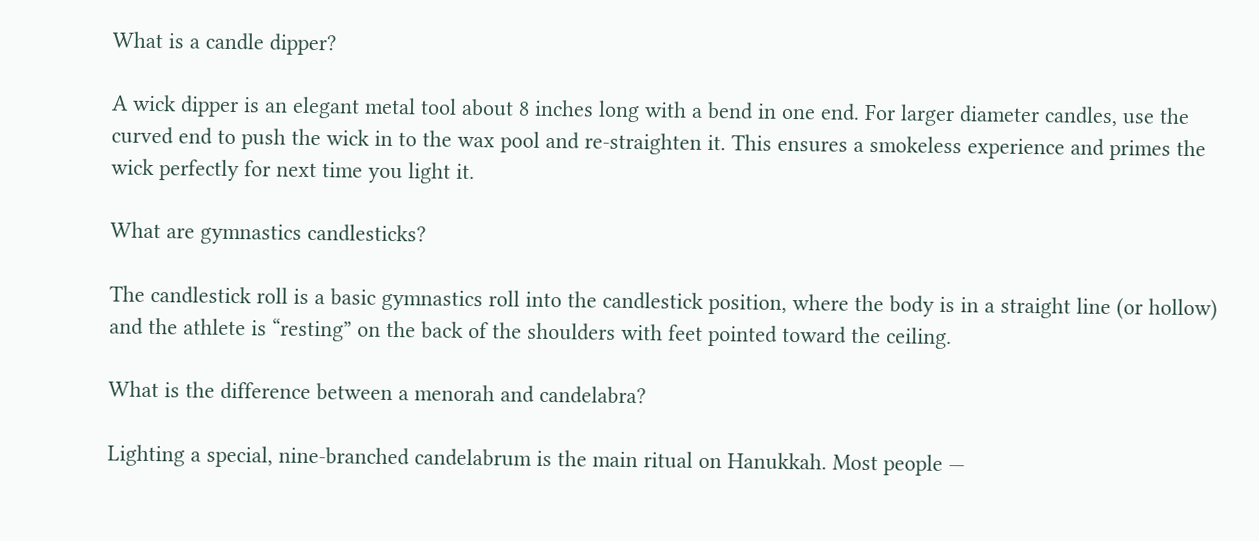What is a candle dipper?

A wick dipper is an elegant metal tool about 8 inches long with a bend in one end. For larger diameter candles, use the curved end to push the wick in to the wax pool and re-straighten it. This ensures a smokeless experience and primes the wick perfectly for next time you light it.

What are gymnastics candlesticks?

The candlestick roll is a basic gymnastics roll into the candlestick position, where the body is in a straight line (or hollow) and the athlete is “resting” on the back of the shoulders with feet pointed toward the ceiling.

What is the difference between a menorah and candelabra?

Lighting a special, nine-branched candelabrum is the main ritual on Hanukkah. Most people —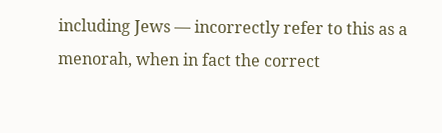including Jews — incorrectly refer to this as a menorah, when in fact the correct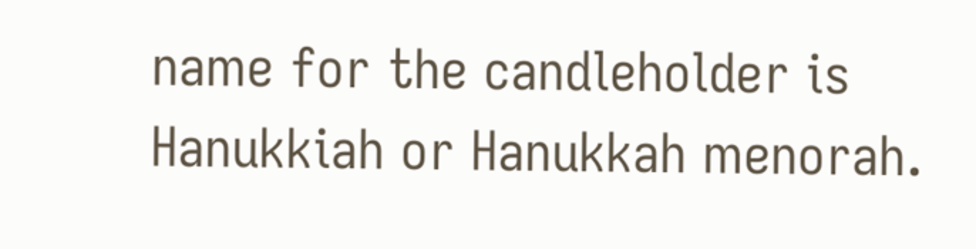name for the candleholder is Hanukkiah or Hanukkah menorah.